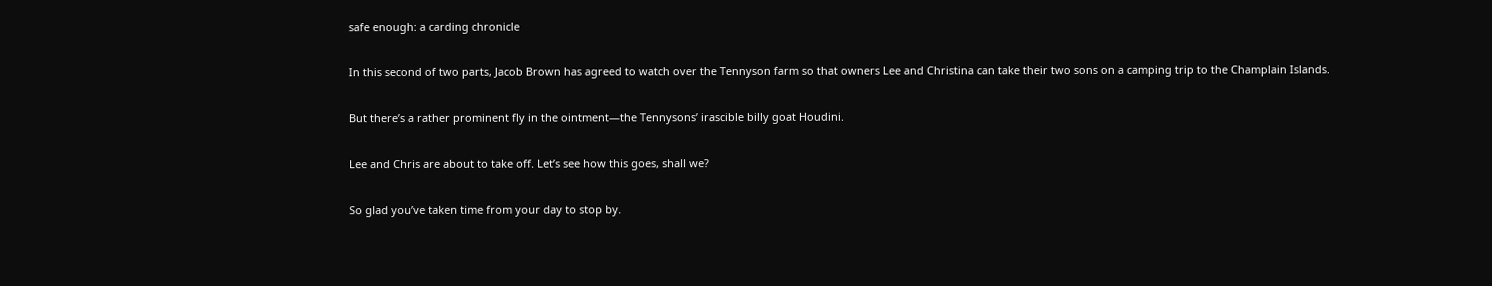safe enough: a carding chronicle

In this second of two parts, Jacob Brown has agreed to watch over the Tennyson farm so that owners Lee and Christina can take their two sons on a camping trip to the Champlain Islands.

But there’s a rather prominent fly in the ointment—the Tennysons’ irascible billy goat Houdini.

Lee and Chris are about to take off. Let’s see how this goes, shall we?

So glad you’ve taken time from your day to stop by.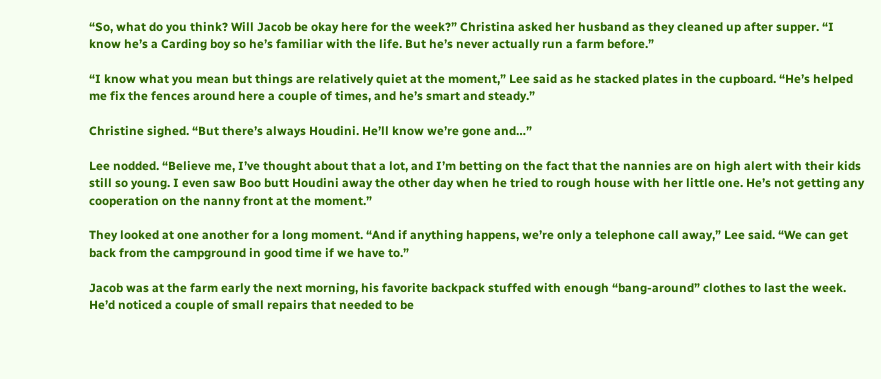“So, what do you think? Will Jacob be okay here for the week?” Christina asked her husband as they cleaned up after supper. “I know he’s a Carding boy so he’s familiar with the life. But he’s never actually run a farm before.”

“I know what you mean but things are relatively quiet at the moment,” Lee said as he stacked plates in the cupboard. “He’s helped me fix the fences around here a couple of times, and he’s smart and steady.”

Christine sighed. “But there’s always Houdini. He’ll know we’re gone and…”

Lee nodded. “Believe me, I’ve thought about that a lot, and I’m betting on the fact that the nannies are on high alert with their kids still so young. I even saw Boo butt Houdini away the other day when he tried to rough house with her little one. He’s not getting any cooperation on the nanny front at the moment.”

They looked at one another for a long moment. “And if anything happens, we’re only a telephone call away,” Lee said. “We can get back from the campground in good time if we have to.”

Jacob was at the farm early the next morning, his favorite backpack stuffed with enough “bang-around” clothes to last the week. He’d noticed a couple of small repairs that needed to be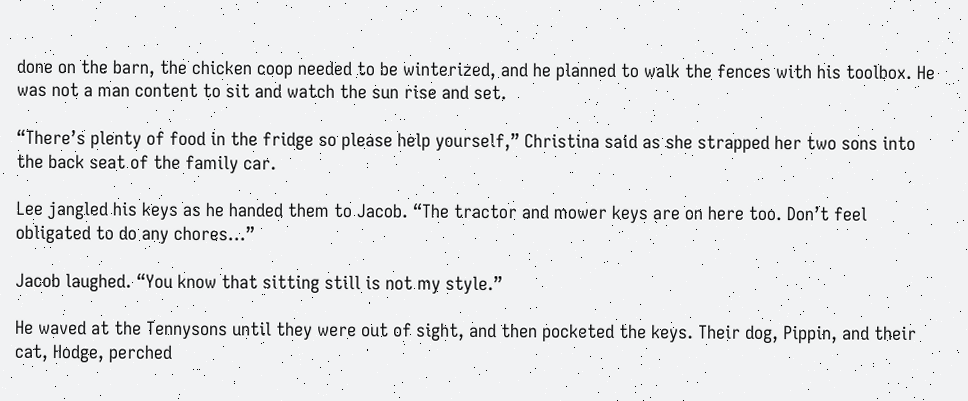done on the barn, the chicken coop needed to be winterized, and he planned to walk the fences with his toolbox. He was not a man content to sit and watch the sun rise and set.

“There’s plenty of food in the fridge so please help yourself,” Christina said as she strapped her two sons into the back seat of the family car.

Lee jangled his keys as he handed them to Jacob. “The tractor and mower keys are on here too. Don’t feel obligated to do any chores…”

Jacob laughed. “You know that sitting still is not my style.”

He waved at the Tennysons until they were out of sight, and then pocketed the keys. Their dog, Pippin, and their cat, Hodge, perched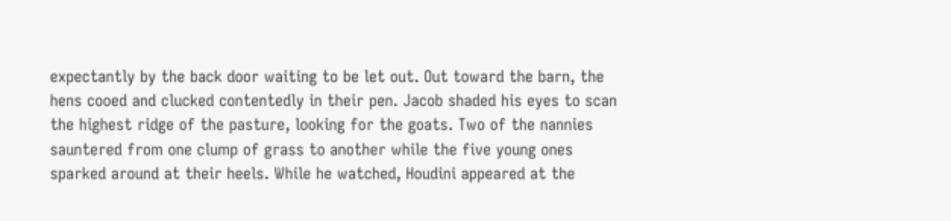expectantly by the back door waiting to be let out. Out toward the barn, the hens cooed and clucked contentedly in their pen. Jacob shaded his eyes to scan the highest ridge of the pasture, looking for the goats. Two of the nannies sauntered from one clump of grass to another while the five young ones sparked around at their heels. While he watched, Houdini appeared at the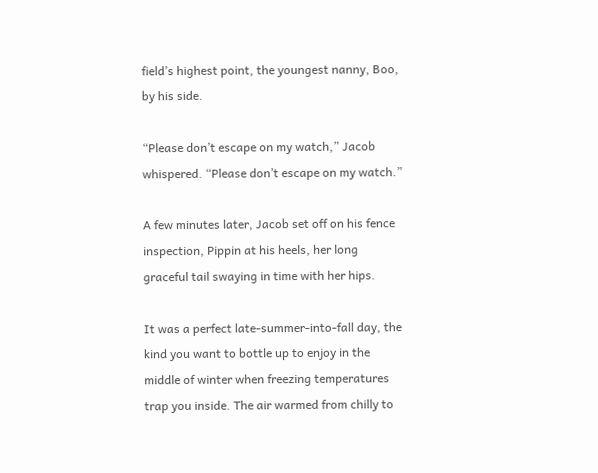field’s highest point, the youngest nanny, Boo, by his side.

“Please don’t escape on my watch,” Jacob whispered. “Please don’t escape on my watch.”

A few minutes later, Jacob set off on his fence inspection, Pippin at his heels, her long graceful tail swaying in time with her hips.

It was a perfect late-summer-into-fall day, the kind you want to bottle up to enjoy in the middle of winter when freezing temperatures trap you inside. The air warmed from chilly to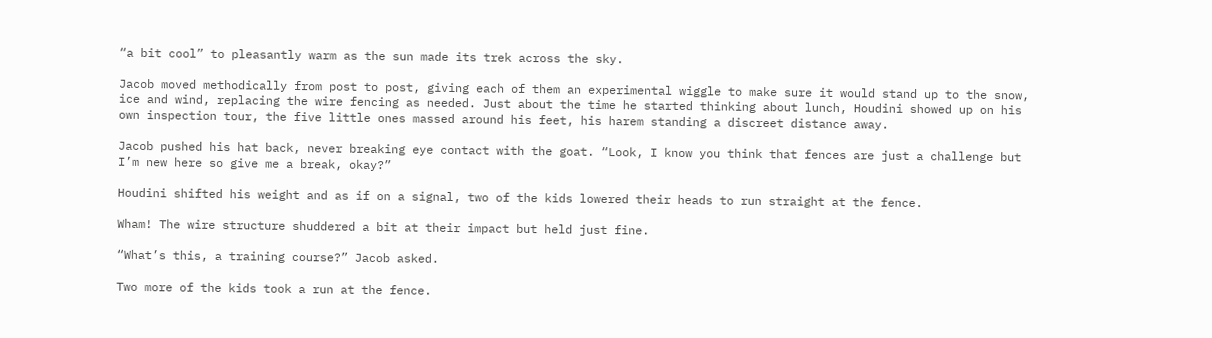“a bit cool” to pleasantly warm as the sun made its trek across the sky.

Jacob moved methodically from post to post, giving each of them an experimental wiggle to make sure it would stand up to the snow, ice and wind, replacing the wire fencing as needed. Just about the time he started thinking about lunch, Houdini showed up on his own inspection tour, the five little ones massed around his feet, his harem standing a discreet distance away.

Jacob pushed his hat back, never breaking eye contact with the goat. “Look, I know you think that fences are just a challenge but I’m new here so give me a break, okay?”

Houdini shifted his weight and as if on a signal, two of the kids lowered their heads to run straight at the fence.

Wham! The wire structure shuddered a bit at their impact but held just fine.

“What’s this, a training course?” Jacob asked.

Two more of the kids took a run at the fence.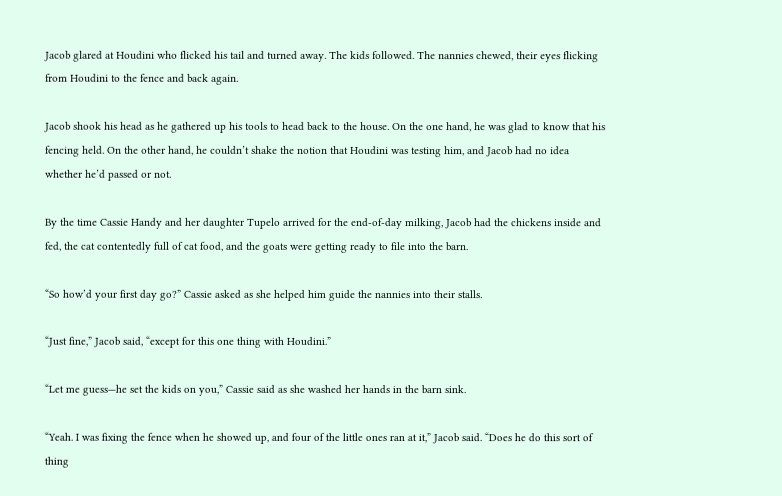Jacob glared at Houdini who flicked his tail and turned away. The kids followed. The nannies chewed, their eyes flicking from Houdini to the fence and back again.

Jacob shook his head as he gathered up his tools to head back to the house. On the one hand, he was glad to know that his fencing held. On the other hand, he couldn’t shake the notion that Houdini was testing him, and Jacob had no idea whether he’d passed or not.

By the time Cassie Handy and her daughter Tupelo arrived for the end-of-day milking, Jacob had the chickens inside and fed, the cat contentedly full of cat food, and the goats were getting ready to file into the barn.

“So how’d your first day go?” Cassie asked as she helped him guide the nannies into their stalls.

“Just fine,” Jacob said, “except for this one thing with Houdini.”

“Let me guess—he set the kids on you,” Cassie said as she washed her hands in the barn sink.

“Yeah. I was fixing the fence when he showed up, and four of the little ones ran at it,” Jacob said. “Does he do this sort of thing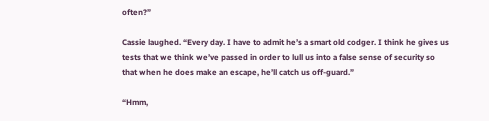often?”

Cassie laughed. “Every day. I have to admit he’s a smart old codger. I think he gives us tests that we think we’ve passed in order to lull us into a false sense of security so that when he does make an escape, he’ll catch us off-guard.”

“Hmm,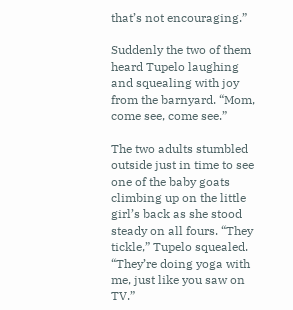that’s not encouraging.”

Suddenly the two of them heard Tupelo laughing and squealing with joy from the barnyard. “Mom, come see, come see.”

The two adults stumbled outside just in time to see one of the baby goats climbing up on the little girl’s back as she stood steady on all fours. “They tickle,” Tupelo squealed. “They’re doing yoga with me, just like you saw on TV.”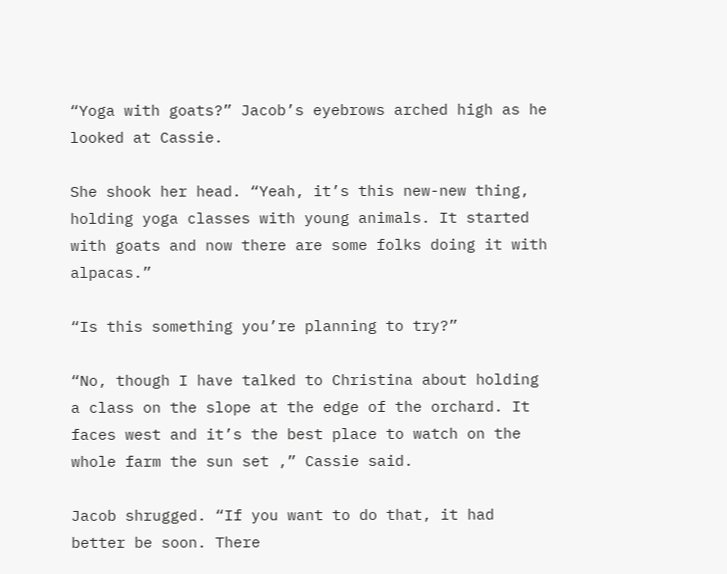“Yoga with goats?” Jacob’s eyebrows arched high as he looked at Cassie.

She shook her head. “Yeah, it’s this new-new thing, holding yoga classes with young animals. It started with goats and now there are some folks doing it with alpacas.”

“Is this something you’re planning to try?”

“No, though I have talked to Christina about holding a class on the slope at the edge of the orchard. It faces west and it’s the best place to watch on the whole farm the sun set ,” Cassie said.

Jacob shrugged. “If you want to do that, it had better be soon. There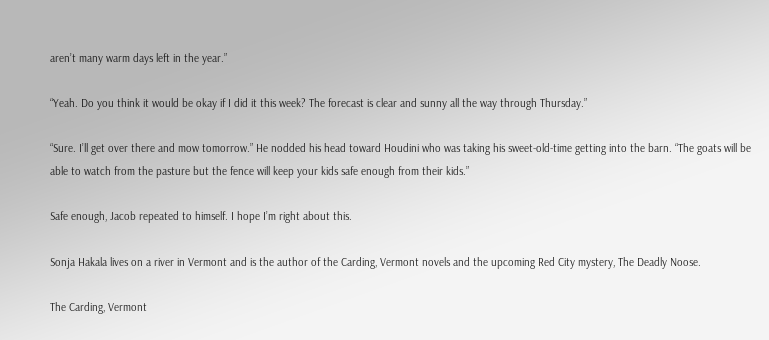aren’t many warm days left in the year.”

“Yeah. Do you think it would be okay if I did it this week? The forecast is clear and sunny all the way through Thursday.”

“Sure. I’ll get over there and mow tomorrow.” He nodded his head toward Houdini who was taking his sweet-old-time getting into the barn. “The goats will be able to watch from the pasture but the fence will keep your kids safe enough from their kids.”

Safe enough, Jacob repeated to himself. I hope I’m right about this.

Sonja Hakala lives on a river in Vermont and is the author of the Carding, Vermont novels and the upcoming Red City mystery, The Deadly Noose.

The Carding, Vermont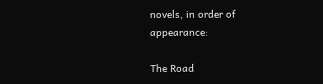novels, in order of appearance:

The Road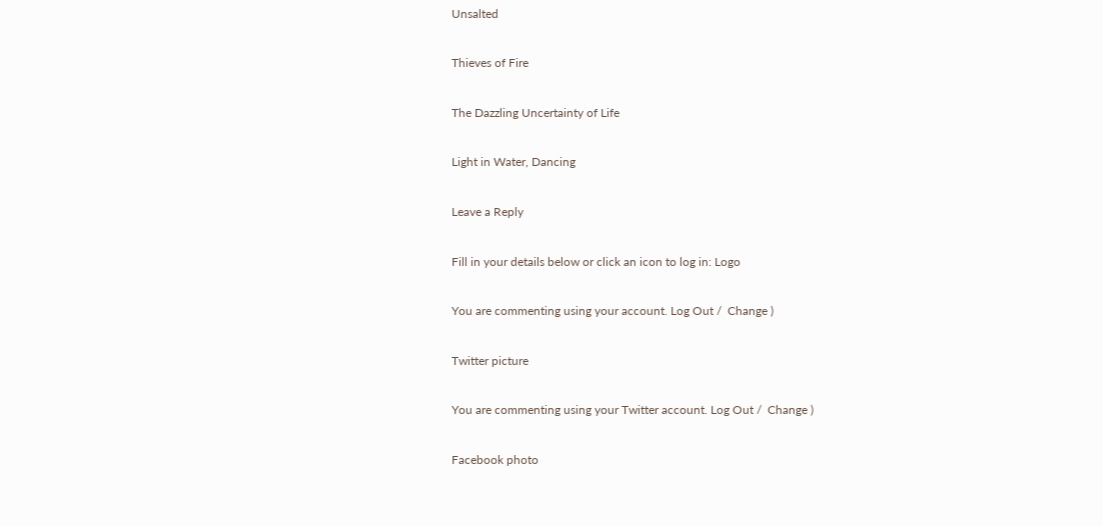Unsalted

Thieves of Fire

The Dazzling Uncertainty of Life

Light in Water, Dancing

Leave a Reply

Fill in your details below or click an icon to log in: Logo

You are commenting using your account. Log Out /  Change )

Twitter picture

You are commenting using your Twitter account. Log Out /  Change )

Facebook photo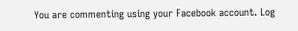You are commenting using your Facebook account. Log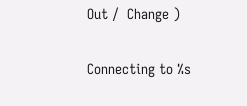Out /  Change )

Connecting to %s